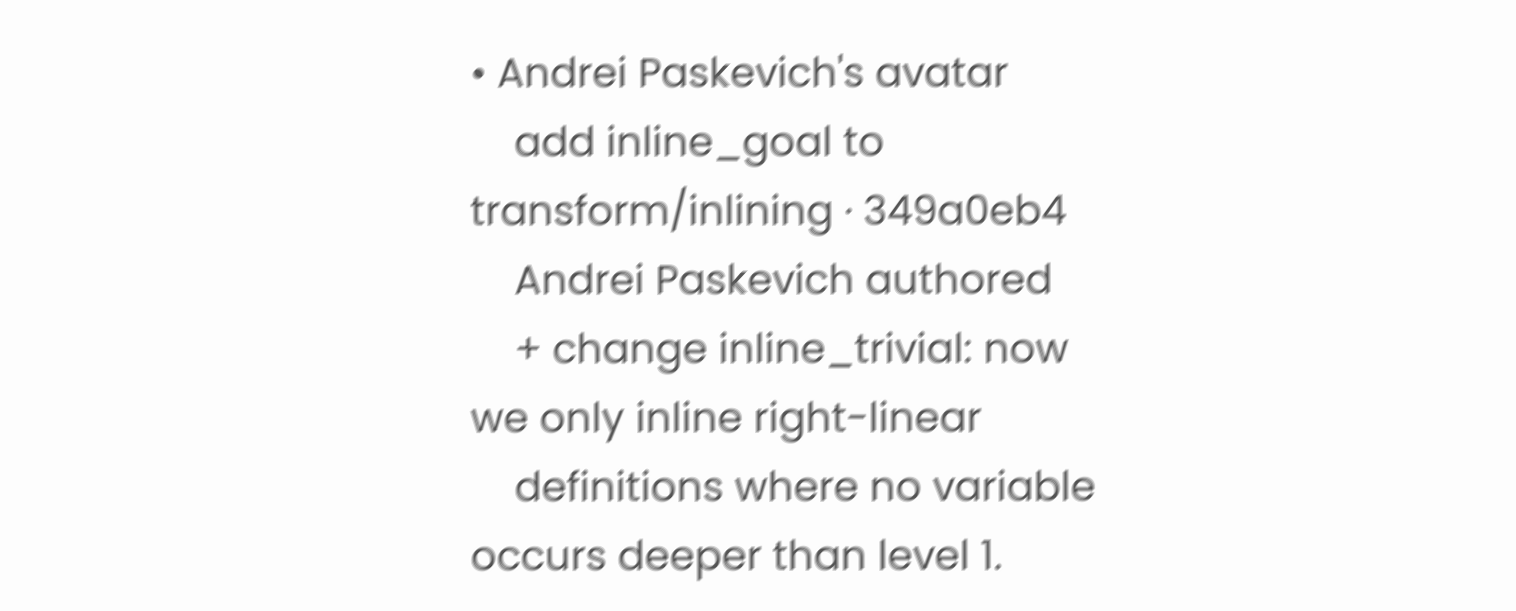• Andrei Paskevich's avatar
    add inline_goal to transform/inlining · 349a0eb4
    Andrei Paskevich authored
    + change inline_trivial: now we only inline right-linear
    definitions where no variable occurs deeper than level 1.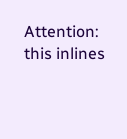Attention: this inlines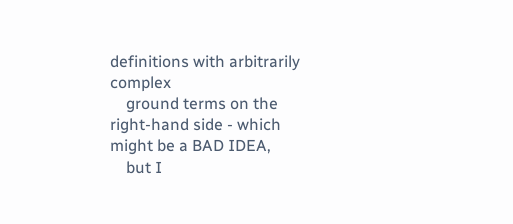definitions with arbitrarily complex
    ground terms on the right-hand side - which might be a BAD IDEA,
    but I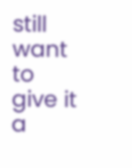still want to give it a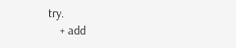try.
    + add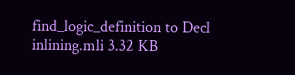find_logic_definition to Decl
inlining.mli 3.32 KB